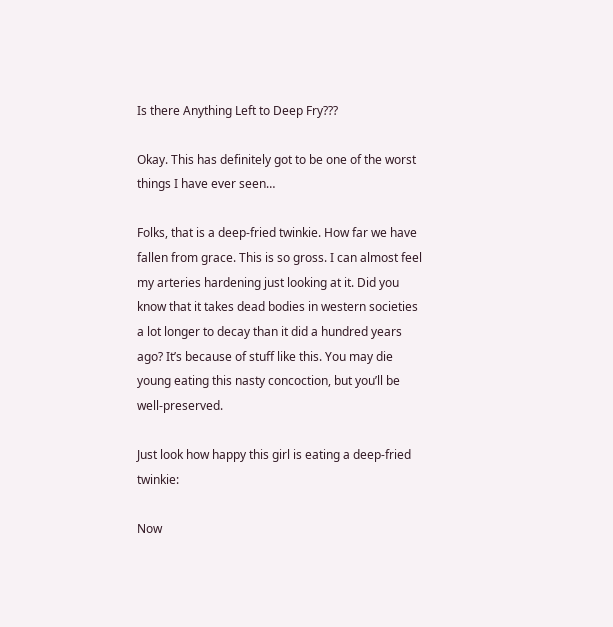Is there Anything Left to Deep Fry???

Okay. This has definitely got to be one of the worst things I have ever seen…

Folks, that is a deep-fried twinkie. How far we have fallen from grace. This is so gross. I can almost feel my arteries hardening just looking at it. Did you know that it takes dead bodies in western societies a lot longer to decay than it did a hundred years ago? It’s because of stuff like this. You may die young eating this nasty concoction, but you’ll be well-preserved.

Just look how happy this girl is eating a deep-fried twinkie:

Now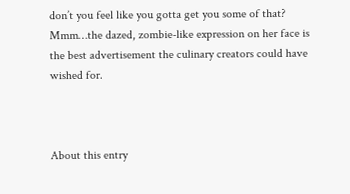don’t you feel like you gotta get you some of that? Mmm…the dazed, zombie-like expression on her face is the best advertisement the culinary creators could have wished for.



About this entry